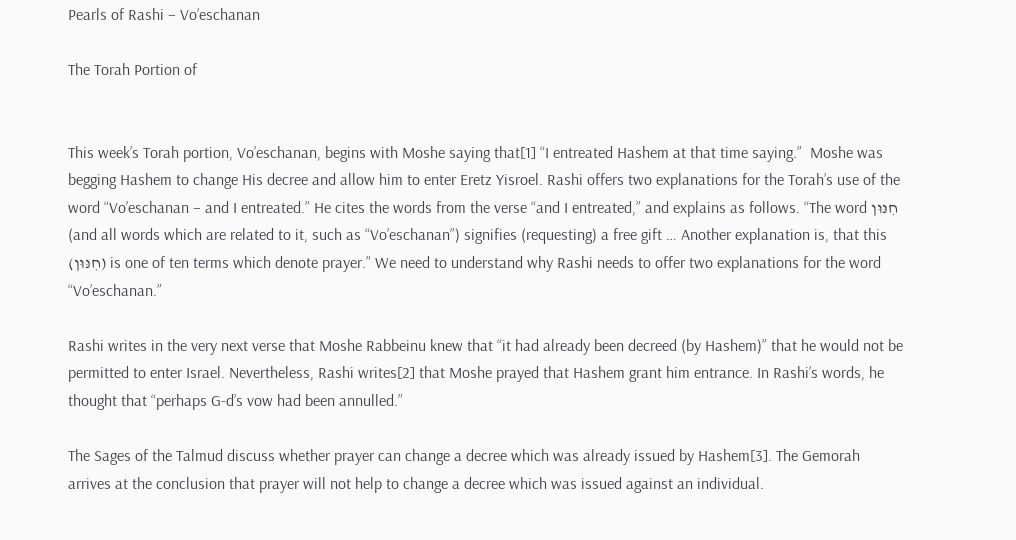Pearls of Rashi – Vo’eschanan

The Torah Portion of


This week’s Torah portion, Vo’eschanan, begins with Moshe saying that[1] “I entreated Hashem at that time saying.”  Moshe was begging Hashem to change His decree and allow him to enter Eretz Yisroel. Rashi offers two explanations for the Torah’s use of the word “Vo’eschanan – and I entreated.” He cites the words from the verse “and I entreated,” and explains as follows. “The word חִנּוּן (and all words which are related to it, such as “Vo’eschanan”) signifies (requesting) a free gift … Another explanation is, that this (חִנּוּן) is one of ten terms which denote prayer.” We need to understand why Rashi needs to offer two explanations for the word “Vo’eschanan.”

Rashi writes in the very next verse that Moshe Rabbeinu knew that “it had already been decreed (by Hashem)” that he would not be permitted to enter Israel. Nevertheless, Rashi writes[2] that Moshe prayed that Hashem grant him entrance. In Rashi’s words, he thought that “perhaps G-d’s vow had been annulled.”

The Sages of the Talmud discuss whether prayer can change a decree which was already issued by Hashem[3]. The Gemorah arrives at the conclusion that prayer will not help to change a decree which was issued against an individual.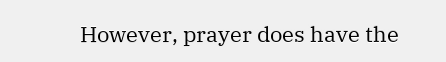However, prayer does have the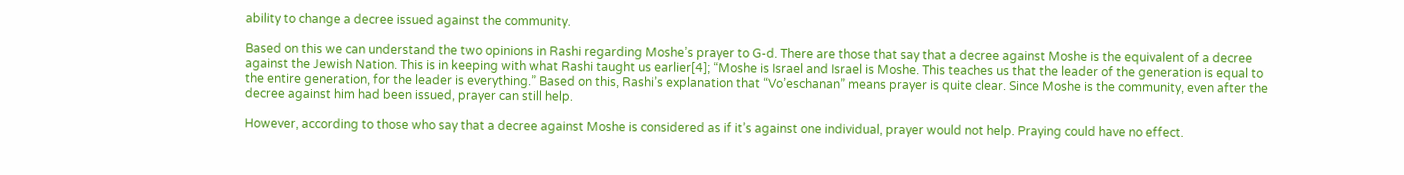ability to change a decree issued against the community.

Based on this we can understand the two opinions in Rashi regarding Moshe’s prayer to G-d. There are those that say that a decree against Moshe is the equivalent of a decree against the Jewish Nation. This is in keeping with what Rashi taught us earlier[4]; “Moshe is Israel and Israel is Moshe. This teaches us that the leader of the generation is equal to the entire generation, for the leader is everything.” Based on this, Rashi’s explanation that “Vo’eschanan” means prayer is quite clear. Since Moshe is the community, even after the decree against him had been issued, prayer can still help.

However, according to those who say that a decree against Moshe is considered as if it’s against one individual, prayer would not help. Praying could have no effect.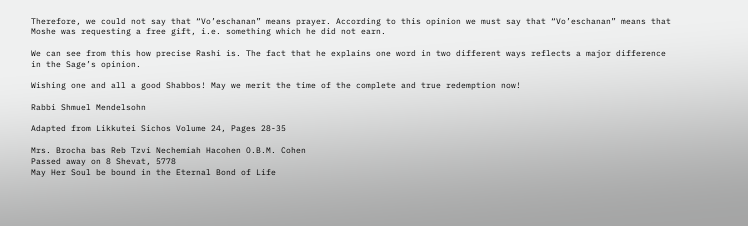Therefore, we could not say that “Vo’eschanan” means prayer. According to this opinion we must say that “Vo’eschanan” means that Moshe was requesting a free gift, i.e. something which he did not earn.

We can see from this how precise Rashi is. The fact that he explains one word in two different ways reflects a major difference in the Sage’s opinion.

Wishing one and all a good Shabbos! May we merit the time of the complete and true redemption now!

Rabbi Shmuel Mendelsohn

Adapted from Likkutei Sichos Volume 24, Pages 28-35

Mrs. Brocha bas Reb Tzvi Nechemiah Hacohen O.B.M. Cohen
Passed away on 8 Shevat, 5778
May Her Soul be bound in the Eternal Bond of Life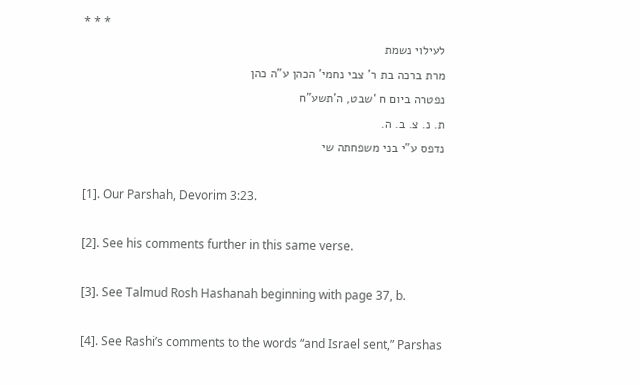* * *
לעילוי נשמת
מרת ברכה בת ר’ צבי נחמי’ הכהן ע”ה כהן
נפטרה ביום ח ‘שבט, ה’תשע”ח
ת. נ. צ. ב. ה.
נדפס ע”י בני משפחתה שי

[1]. Our Parshah, Devorim 3:23.

[2]. See his comments further in this same verse.

[3]. See Talmud Rosh Hashanah beginning with page 37, b.

[4]. See Rashi’s comments to the words “and Israel sent,” Parshas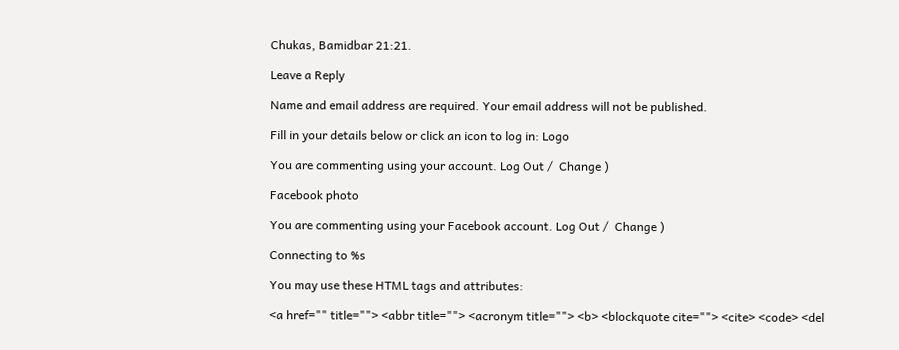Chukas, Bamidbar 21:21.

Leave a Reply

Name and email address are required. Your email address will not be published.

Fill in your details below or click an icon to log in: Logo

You are commenting using your account. Log Out /  Change )

Facebook photo

You are commenting using your Facebook account. Log Out /  Change )

Connecting to %s

You may use these HTML tags and attributes:

<a href="" title=""> <abbr title=""> <acronym title=""> <b> <blockquote cite=""> <cite> <code> <del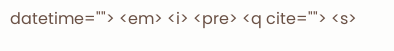datetime=""> <em> <i> <pre> <q cite=""> <s>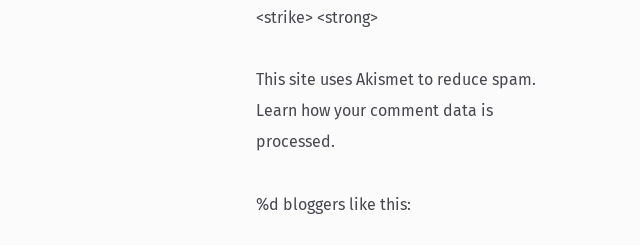<strike> <strong>

This site uses Akismet to reduce spam. Learn how your comment data is processed.

%d bloggers like this: